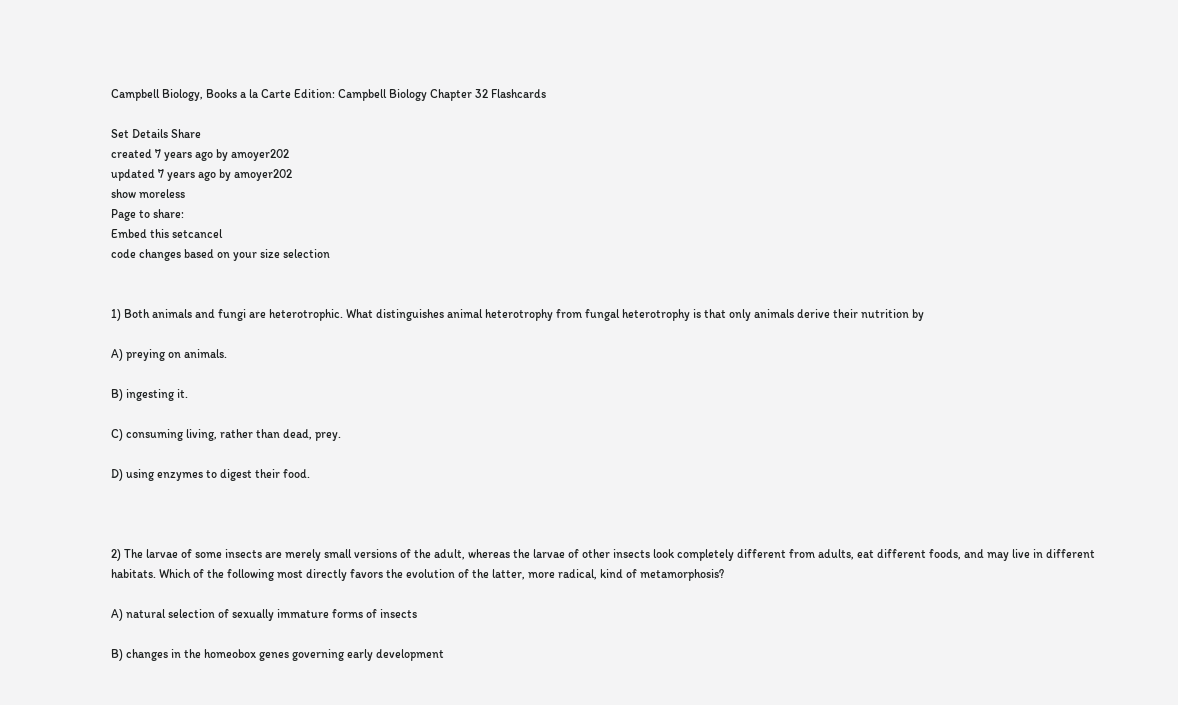Campbell Biology, Books a la Carte Edition: Campbell Biology Chapter 32 Flashcards

Set Details Share
created 7 years ago by amoyer202
updated 7 years ago by amoyer202
show moreless
Page to share:
Embed this setcancel
code changes based on your size selection


1) Both animals and fungi are heterotrophic. What distinguishes animal heterotrophy from fungal heterotrophy is that only animals derive their nutrition by

A) preying on animals.

B) ingesting it.

C) consuming living, rather than dead, prey.

D) using enzymes to digest their food.



2) The larvae of some insects are merely small versions of the adult, whereas the larvae of other insects look completely different from adults, eat different foods, and may live in different habitats. Which of the following most directly favors the evolution of the latter, more radical, kind of metamorphosis?

A) natural selection of sexually immature forms of insects

B) changes in the homeobox genes governing early development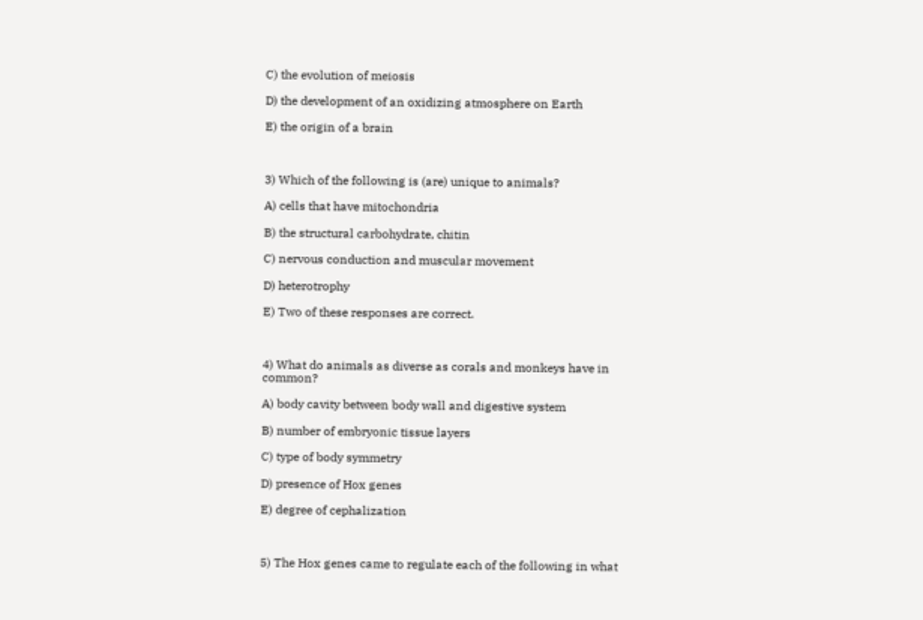C) the evolution of meiosis

D) the development of an oxidizing atmosphere on Earth

E) the origin of a brain



3) Which of the following is (are) unique to animals?

A) cells that have mitochondria

B) the structural carbohydrate, chitin

C) nervous conduction and muscular movement

D) heterotrophy

E) Two of these responses are correct.



4) What do animals as diverse as corals and monkeys have in common?

A) body cavity between body wall and digestive system

B) number of embryonic tissue layers

C) type of body symmetry

D) presence of Hox genes

E) degree of cephalization



5) The Hox genes came to regulate each of the following in what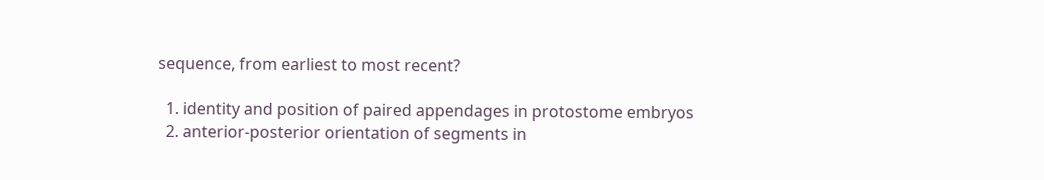sequence, from earliest to most recent?

  1. identity and position of paired appendages in protostome embryos
  2. anterior-posterior orientation of segments in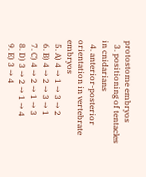protostome embryos
  3. positioning of tentacles in cnidarians
  4. anterior-posterior orientation in vertebrate embryos
  5. A) 4 → 1 → 3 → 2
  6. B) 4 → 2 → 3 → 1
  7. C) 4 → 2 → 1 → 3
  8. D) 3 → 2 → 1 → 4
  9. E) 3 → 4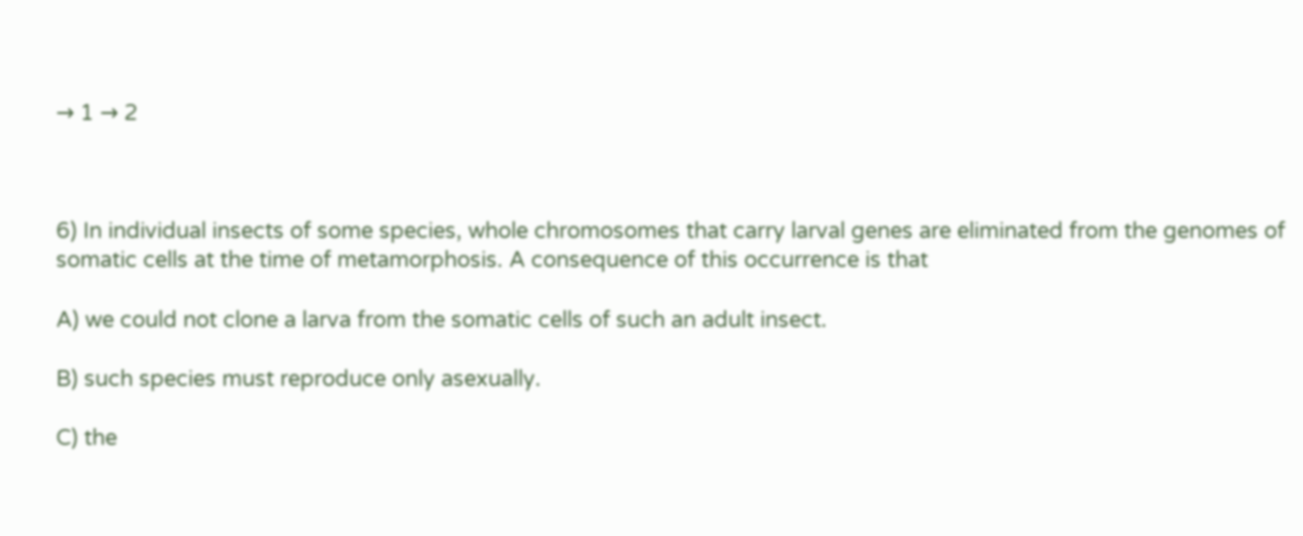→ 1 → 2



6) In individual insects of some species, whole chromosomes that carry larval genes are eliminated from the genomes of somatic cells at the time of metamorphosis. A consequence of this occurrence is that

A) we could not clone a larva from the somatic cells of such an adult insect.

B) such species must reproduce only asexually.

C) the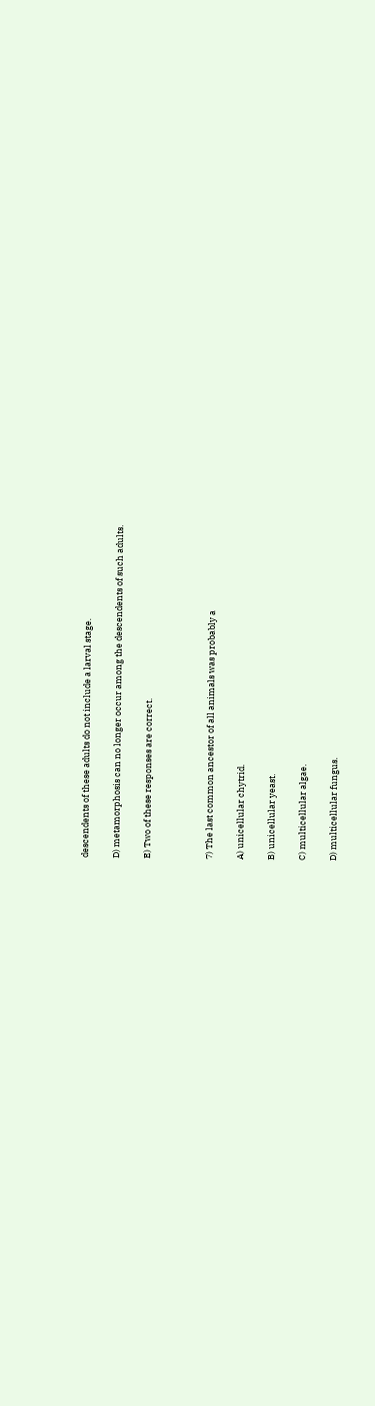descendents of these adults do not include a larval stage.

D) metamorphosis can no longer occur among the descendents of such adults.

E) Two of these responses are correct.



7) The last common ancestor of all animals was probably a

A) unicellular chytrid.

B) unicellular yeast.

C) multicellular algae.

D) multicellular fungus.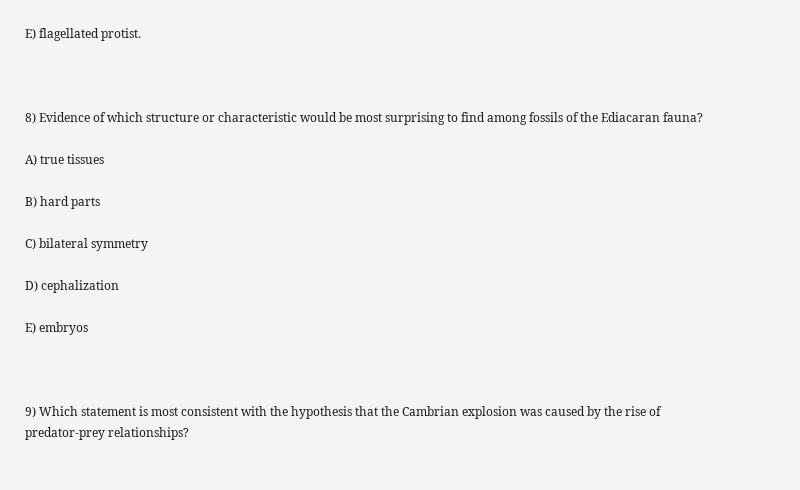E) flagellated protist.



8) Evidence of which structure or characteristic would be most surprising to find among fossils of the Ediacaran fauna?

A) true tissues

B) hard parts

C) bilateral symmetry

D) cephalization

E) embryos



9) Which statement is most consistent with the hypothesis that the Cambrian explosion was caused by the rise of predator-prey relationships?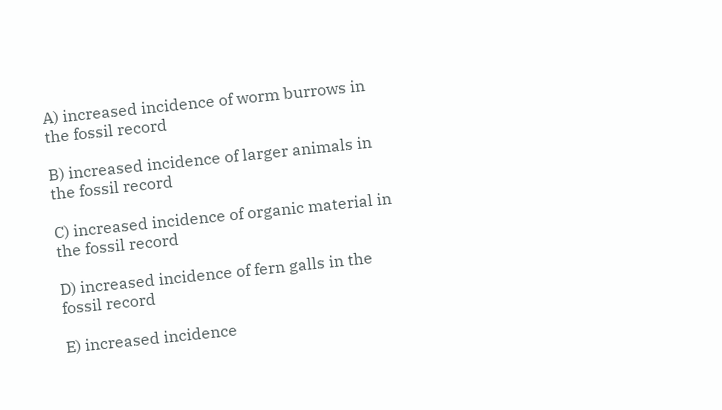A) increased incidence of worm burrows in the fossil record

B) increased incidence of larger animals in the fossil record

C) increased incidence of organic material in the fossil record

D) increased incidence of fern galls in the fossil record

E) increased incidence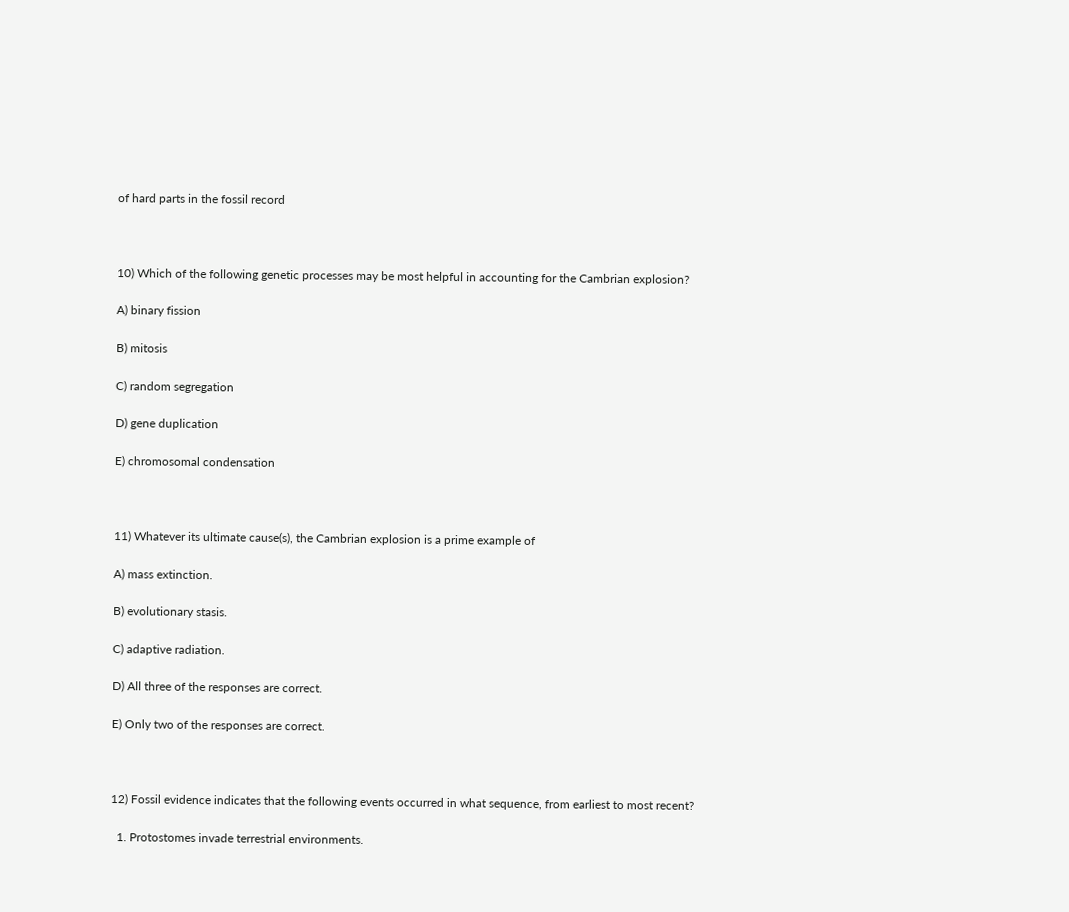of hard parts in the fossil record



10) Which of the following genetic processes may be most helpful in accounting for the Cambrian explosion?

A) binary fission

B) mitosis

C) random segregation

D) gene duplication

E) chromosomal condensation



11) Whatever its ultimate cause(s), the Cambrian explosion is a prime example of

A) mass extinction.

B) evolutionary stasis.

C) adaptive radiation.

D) All three of the responses are correct.

E) Only two of the responses are correct.



12) Fossil evidence indicates that the following events occurred in what sequence, from earliest to most recent?

  1. Protostomes invade terrestrial environments.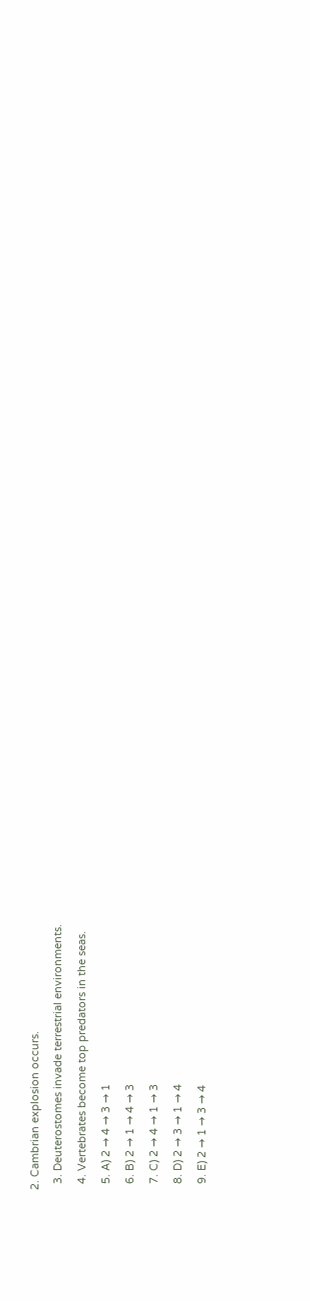2. Cambrian explosion occurs.
  3. Deuterostomes invade terrestrial environments.
  4. Vertebrates become top predators in the seas.
  5. A) 2 → 4 → 3 → 1
  6. B) 2 → 1 → 4 → 3
  7. C) 2 → 4 → 1 → 3
  8. D) 2 → 3 → 1 → 4
  9. E) 2 → 1 → 3 → 4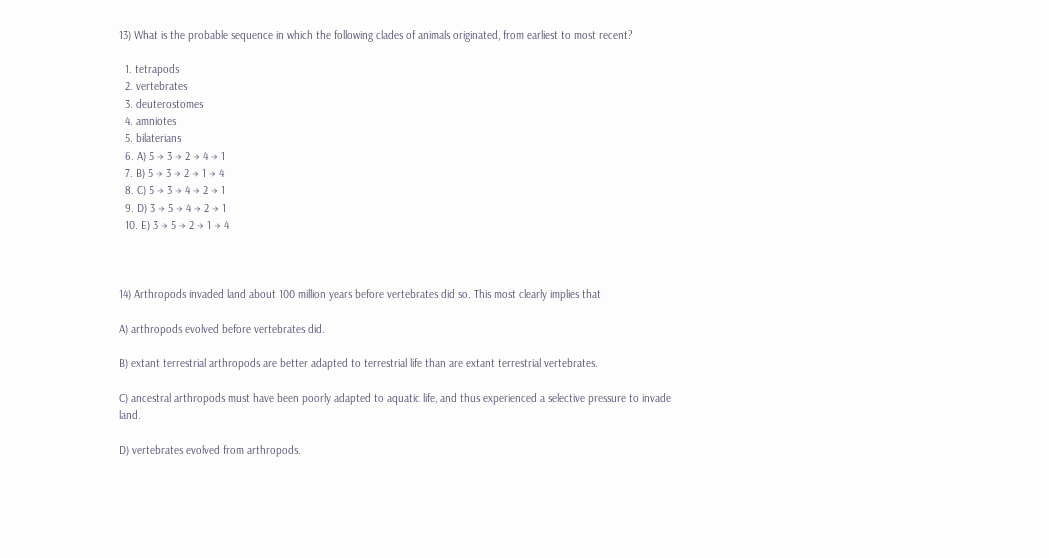13) What is the probable sequence in which the following clades of animals originated, from earliest to most recent?

  1. tetrapods
  2. vertebrates
  3. deuterostomes
  4. amniotes
  5. bilaterians
  6. A) 5 → 3 → 2 → 4 → 1
  7. B) 5 → 3 → 2 → 1 → 4
  8. C) 5 → 3 → 4 → 2 → 1
  9. D) 3 → 5 → 4 → 2 → 1
  10. E) 3 → 5 → 2 → 1 → 4



14) Arthropods invaded land about 100 million years before vertebrates did so. This most clearly implies that

A) arthropods evolved before vertebrates did.

B) extant terrestrial arthropods are better adapted to terrestrial life than are extant terrestrial vertebrates.

C) ancestral arthropods must have been poorly adapted to aquatic life, and thus experienced a selective pressure to invade land.

D) vertebrates evolved from arthropods.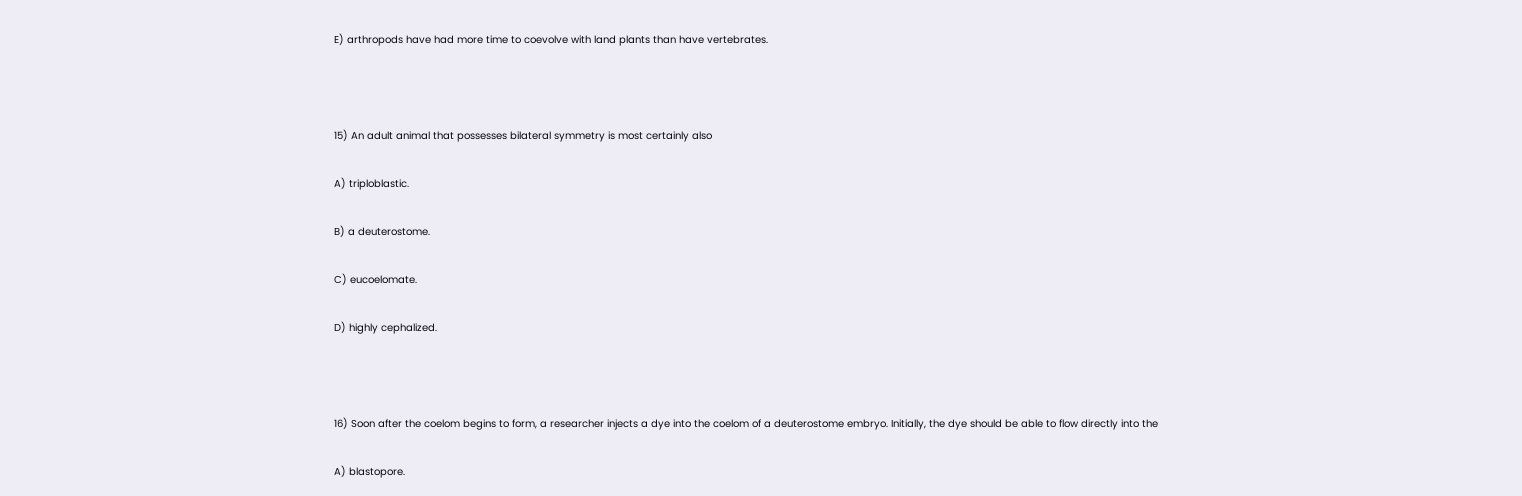E) arthropods have had more time to coevolve with land plants than have vertebrates.



15) An adult animal that possesses bilateral symmetry is most certainly also

A) triploblastic.

B) a deuterostome.

C) eucoelomate.

D) highly cephalized.



16) Soon after the coelom begins to form, a researcher injects a dye into the coelom of a deuterostome embryo. Initially, the dye should be able to flow directly into the

A) blastopore.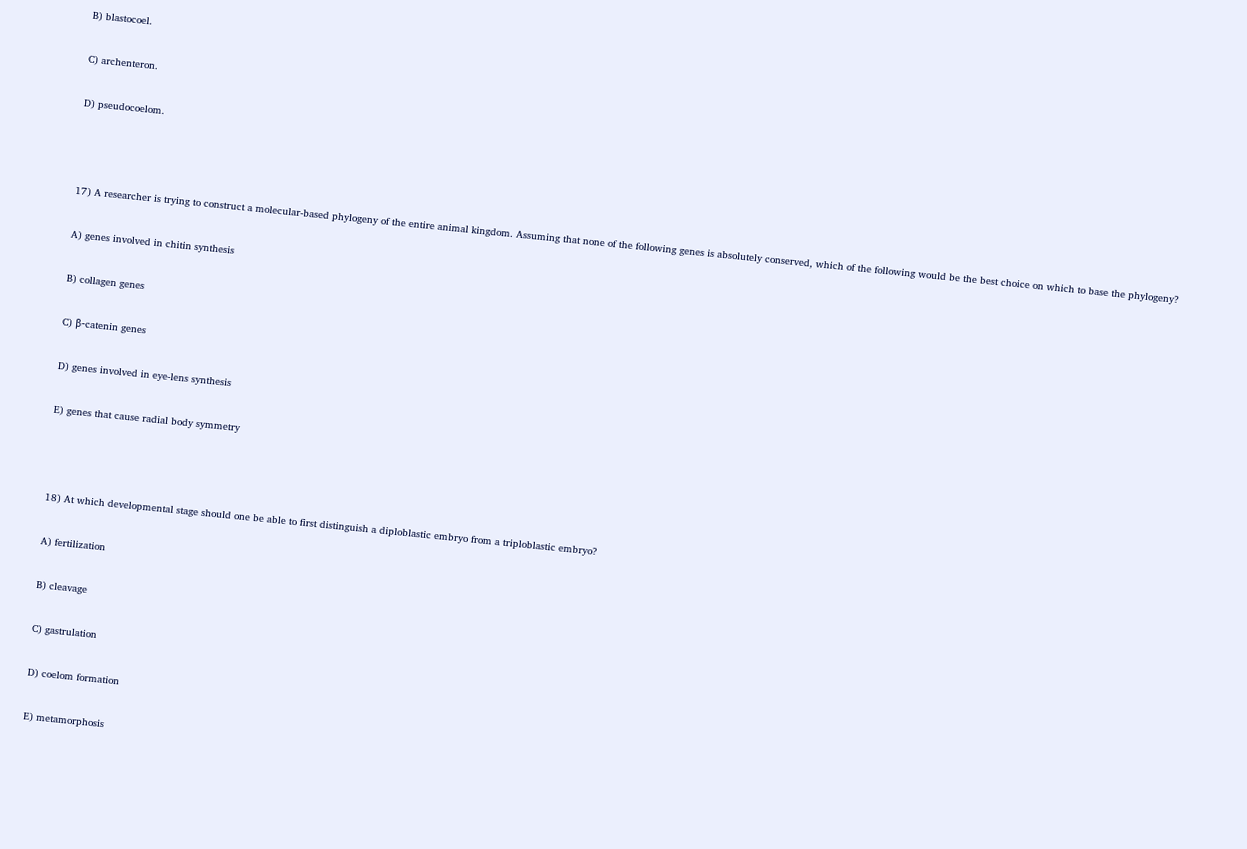B) blastocoel.

C) archenteron.

D) pseudocoelom.



17) A researcher is trying to construct a molecular-based phylogeny of the entire animal kingdom. Assuming that none of the following genes is absolutely conserved, which of the following would be the best choice on which to base the phylogeny?

A) genes involved in chitin synthesis

B) collagen genes

C) β-catenin genes

D) genes involved in eye-lens synthesis

E) genes that cause radial body symmetry



18) At which developmental stage should one be able to first distinguish a diploblastic embryo from a triploblastic embryo?

A) fertilization

B) cleavage

C) gastrulation

D) coelom formation

E) metamorphosis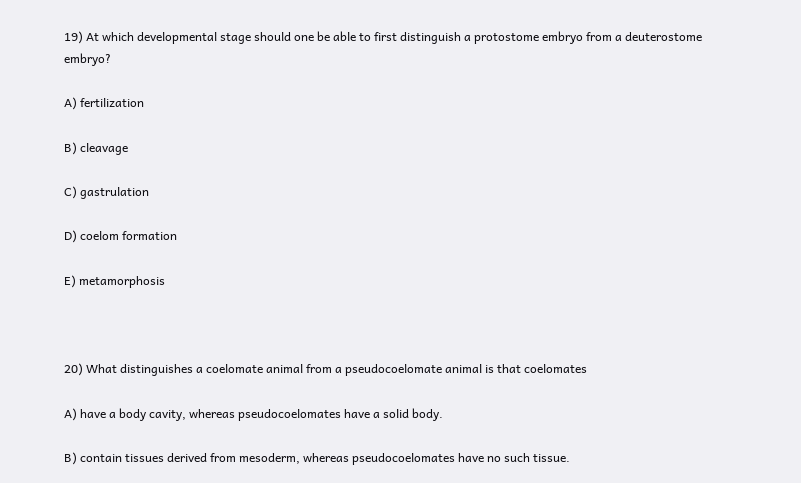19) At which developmental stage should one be able to first distinguish a protostome embryo from a deuterostome embryo?

A) fertilization

B) cleavage

C) gastrulation

D) coelom formation

E) metamorphosis



20) What distinguishes a coelomate animal from a pseudocoelomate animal is that coelomates

A) have a body cavity, whereas pseudocoelomates have a solid body.

B) contain tissues derived from mesoderm, whereas pseudocoelomates have no such tissue.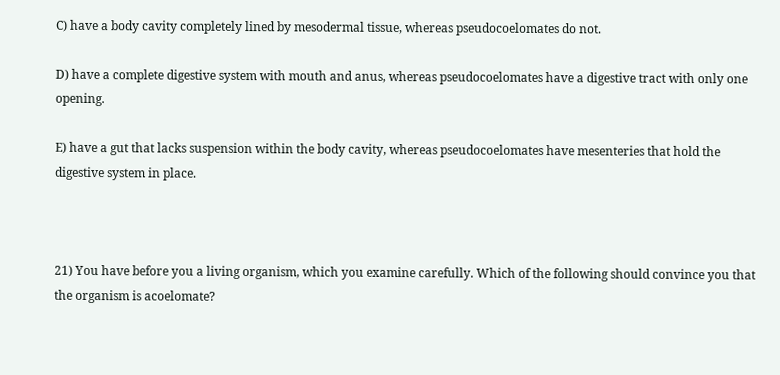C) have a body cavity completely lined by mesodermal tissue, whereas pseudocoelomates do not.

D) have a complete digestive system with mouth and anus, whereas pseudocoelomates have a digestive tract with only one opening.

E) have a gut that lacks suspension within the body cavity, whereas pseudocoelomates have mesenteries that hold the digestive system in place.



21) You have before you a living organism, which you examine carefully. Which of the following should convince you that the organism is acoelomate?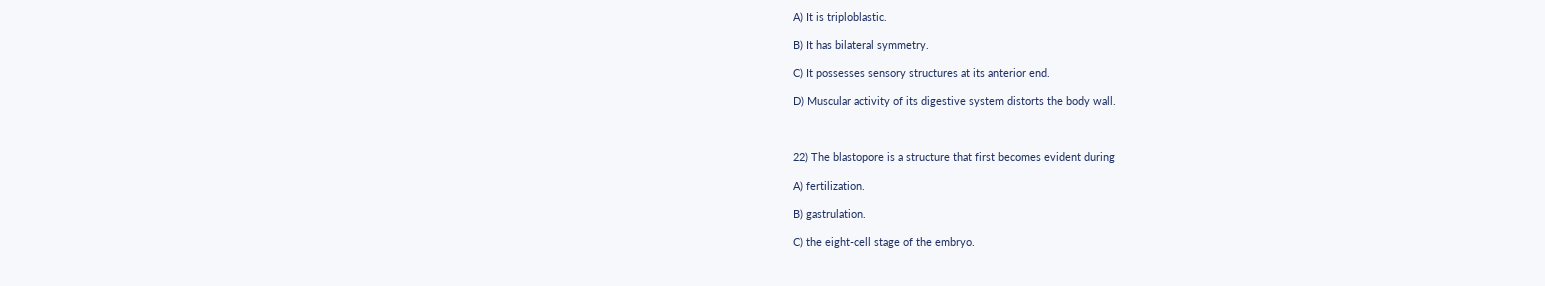A) It is triploblastic.

B) It has bilateral symmetry.

C) It possesses sensory structures at its anterior end.

D) Muscular activity of its digestive system distorts the body wall.



22) The blastopore is a structure that first becomes evident during

A) fertilization.

B) gastrulation.

C) the eight-cell stage of the embryo.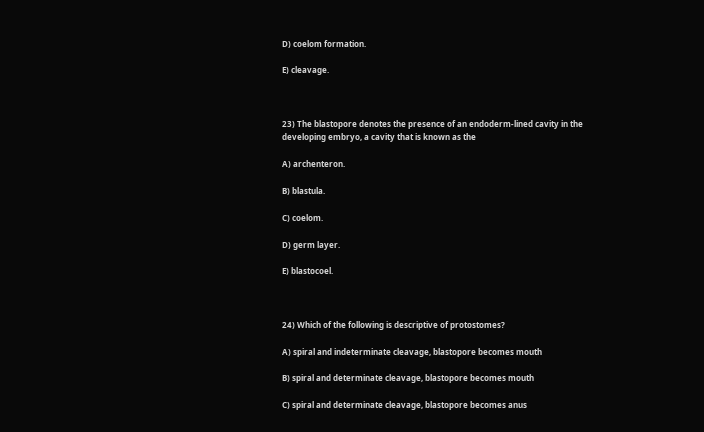D) coelom formation.

E) cleavage.



23) The blastopore denotes the presence of an endoderm-lined cavity in the developing embryo, a cavity that is known as the

A) archenteron.

B) blastula.

C) coelom.

D) germ layer.

E) blastocoel.



24) Which of the following is descriptive of protostomes?

A) spiral and indeterminate cleavage, blastopore becomes mouth

B) spiral and determinate cleavage, blastopore becomes mouth

C) spiral and determinate cleavage, blastopore becomes anus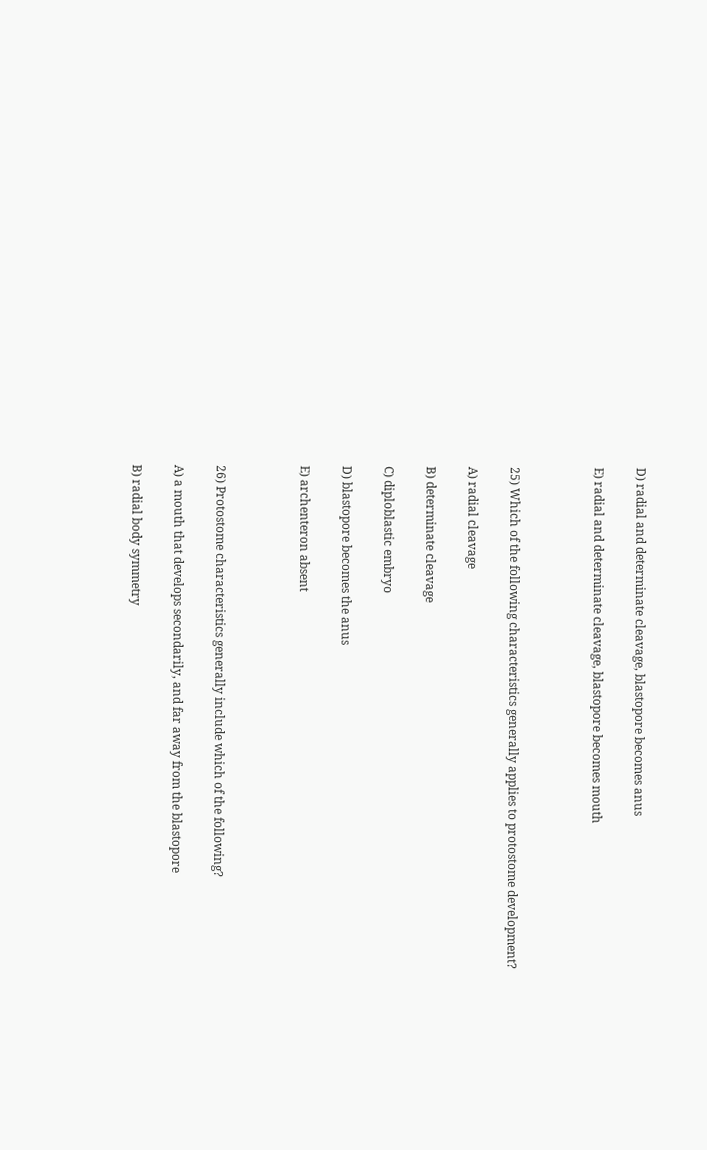D) radial and determinate cleavage, blastopore becomes anus

E) radial and determinate cleavage, blastopore becomes mouth



25) Which of the following characteristics generally applies to protostome development?

A) radial cleavage

B) determinate cleavage

C) diploblastic embryo

D) blastopore becomes the anus

E) archenteron absent



26) Protostome characteristics generally include which of the following?

A) a mouth that develops secondarily, and far away from the blastopore

B) radial body symmetry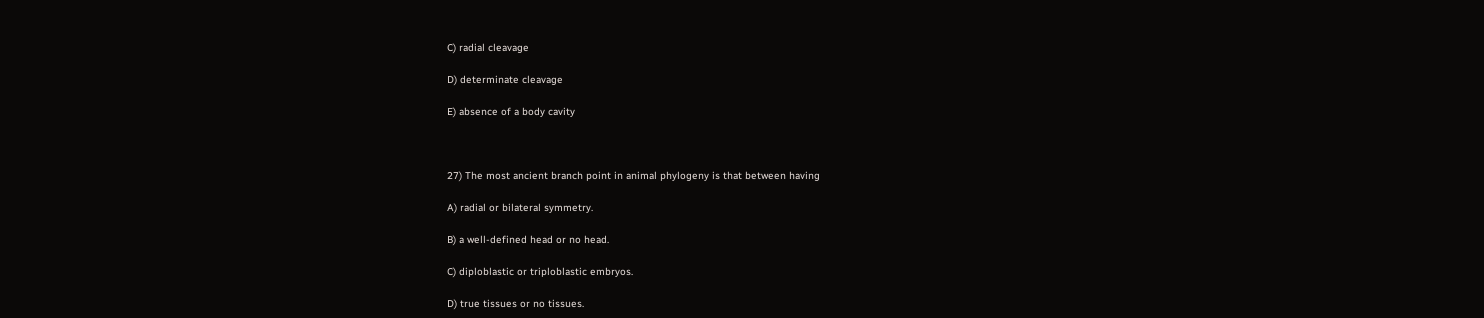C) radial cleavage

D) determinate cleavage

E) absence of a body cavity



27) The most ancient branch point in animal phylogeny is that between having

A) radial or bilateral symmetry.

B) a well-defined head or no head.

C) diploblastic or triploblastic embryos.

D) true tissues or no tissues.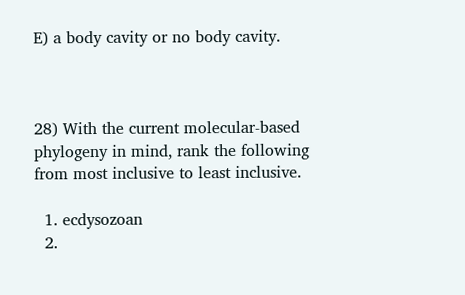E) a body cavity or no body cavity.



28) With the current molecular-based phylogeny in mind, rank the following from most inclusive to least inclusive.

  1. ecdysozoan
  2.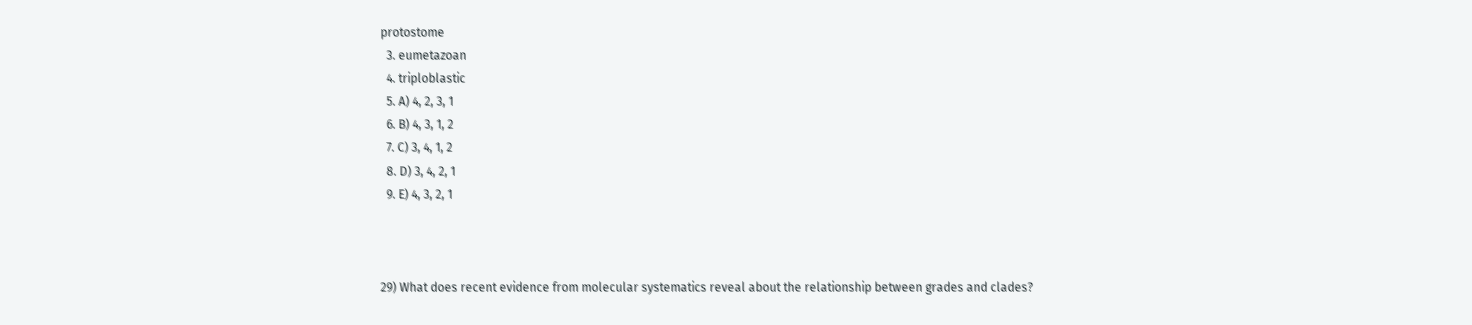protostome
  3. eumetazoan
  4. triploblastic
  5. A) 4, 2, 3, 1
  6. B) 4, 3, 1, 2
  7. C) 3, 4, 1, 2
  8. D) 3, 4, 2, 1
  9. E) 4, 3, 2, 1



29) What does recent evidence from molecular systematics reveal about the relationship between grades and clades?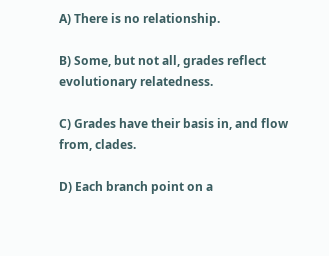A) There is no relationship.

B) Some, but not all, grades reflect evolutionary relatedness.

C) Grades have their basis in, and flow from, clades.

D) Each branch point on a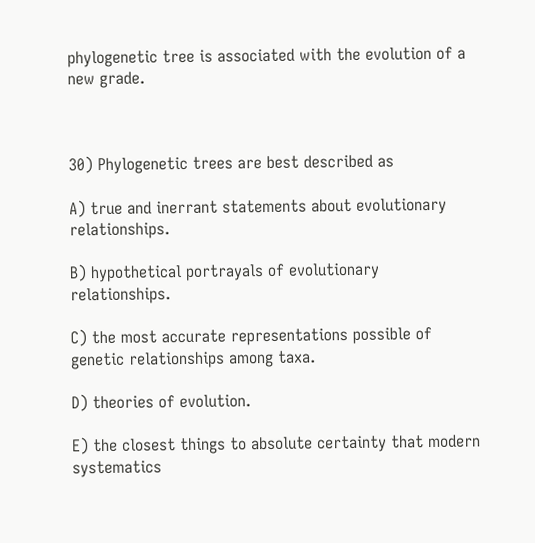phylogenetic tree is associated with the evolution of a new grade.



30) Phylogenetic trees are best described as

A) true and inerrant statements about evolutionary relationships.

B) hypothetical portrayals of evolutionary relationships.

C) the most accurate representations possible of genetic relationships among taxa.

D) theories of evolution.

E) the closest things to absolute certainty that modern systematics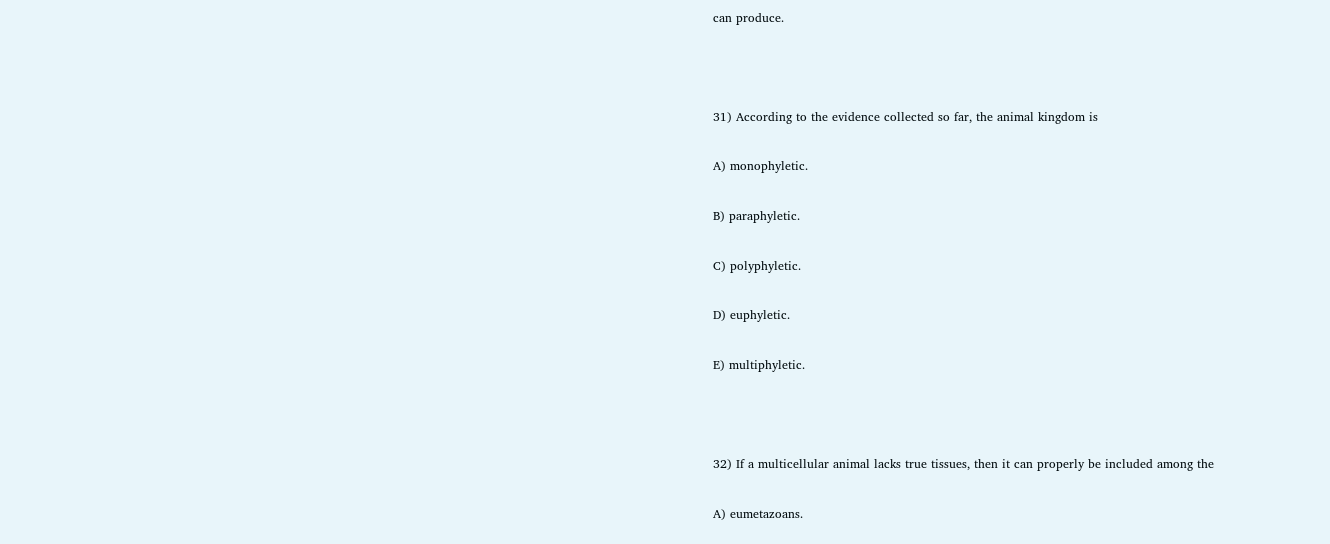can produce.



31) According to the evidence collected so far, the animal kingdom is

A) monophyletic.

B) paraphyletic.

C) polyphyletic.

D) euphyletic.

E) multiphyletic.



32) If a multicellular animal lacks true tissues, then it can properly be included among the

A) eumetazoans.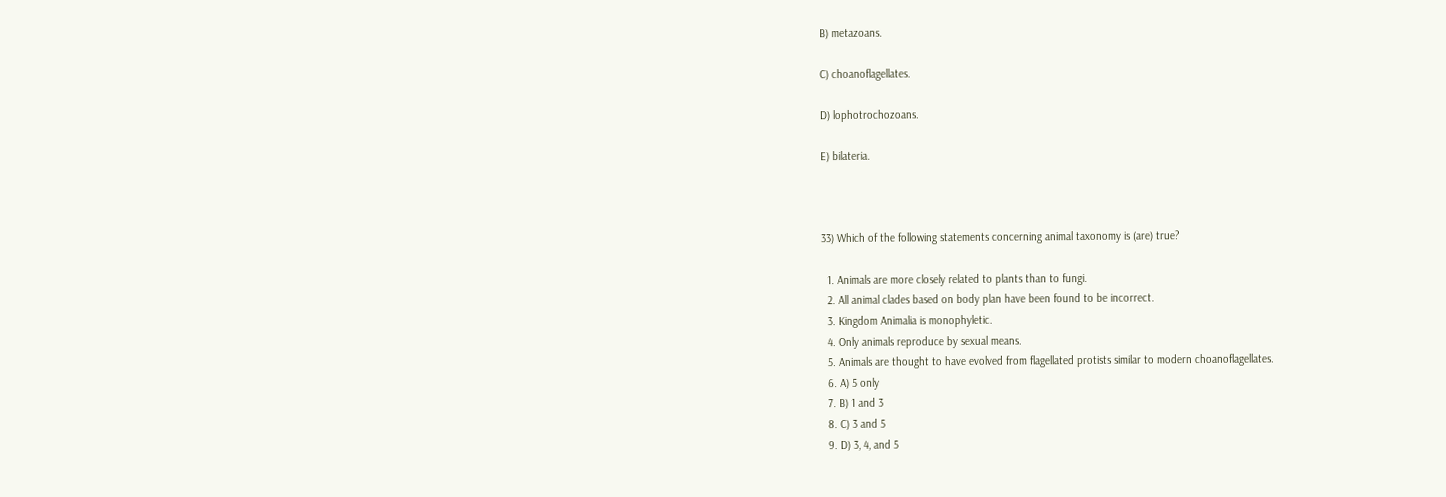B) metazoans.

C) choanoflagellates.

D) lophotrochozoans.

E) bilateria.



33) Which of the following statements concerning animal taxonomy is (are) true?

  1. Animals are more closely related to plants than to fungi.
  2. All animal clades based on body plan have been found to be incorrect.
  3. Kingdom Animalia is monophyletic.
  4. Only animals reproduce by sexual means.
  5. Animals are thought to have evolved from flagellated protists similar to modern choanoflagellates.
  6. A) 5 only
  7. B) 1 and 3
  8. C) 3 and 5
  9. D) 3, 4, and 5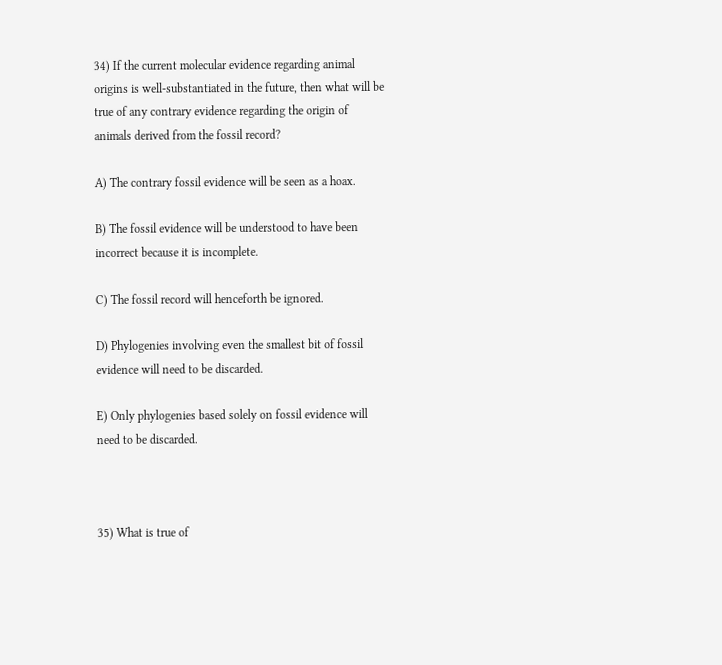34) If the current molecular evidence regarding animal origins is well-substantiated in the future, then what will be true of any contrary evidence regarding the origin of animals derived from the fossil record?

A) The contrary fossil evidence will be seen as a hoax.

B) The fossil evidence will be understood to have been incorrect because it is incomplete.

C) The fossil record will henceforth be ignored.

D) Phylogenies involving even the smallest bit of fossil evidence will need to be discarded.

E) Only phylogenies based solely on fossil evidence will need to be discarded.



35) What is true of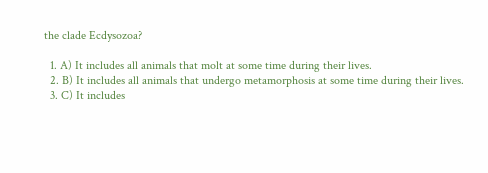the clade Ecdysozoa?

  1. A) It includes all animals that molt at some time during their lives.
  2. B) It includes all animals that undergo metamorphosis at some time during their lives.
  3. C) It includes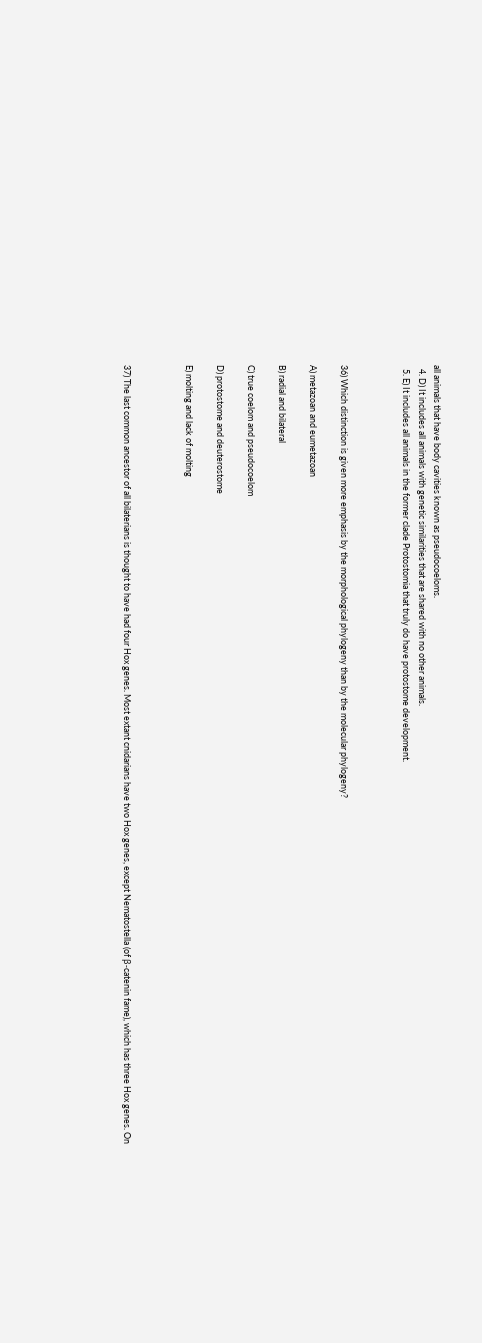all animals that have body cavities known as pseudocoeloms.
  4. D) It includes all animals with genetic similarities that are shared with no other animals.
  5. E) It includes all animals in the former clade Protostomia that truly do have protostome development.



36) Which distinction is given more emphasis by the morphological phylogeny than by the molecular phylogeny?

A) metazoan and eumetazoan

B) radial and bilateral

C) true coelom and pseudocoelom

D) protostome and deuterostome

E) molting and lack of molting



37) The last common ancestor of all bilaterians is thought to have had four Hox genes. Most extant cnidarians have two Hox genes, except Nematostella (of β-catenin fame), which has three Hox genes. On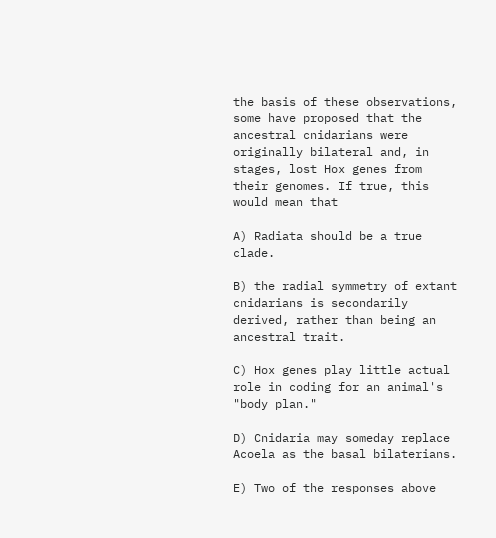the basis of these observations, some have proposed that the ancestral cnidarians were originally bilateral and, in stages, lost Hox genes from their genomes. If true, this would mean that

A) Radiata should be a true clade.

B) the radial symmetry of extant cnidarians is secondarily derived, rather than being an ancestral trait.

C) Hox genes play little actual role in coding for an animal's "body plan."

D) Cnidaria may someday replace Acoela as the basal bilaterians.

E) Two of the responses above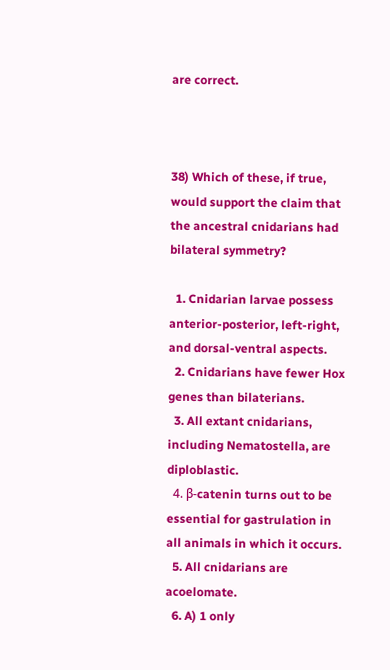are correct.



38) Which of these, if true, would support the claim that the ancestral cnidarians had bilateral symmetry?

  1. Cnidarian larvae possess anterior-posterior, left-right, and dorsal-ventral aspects.
  2. Cnidarians have fewer Hox genes than bilaterians.
  3. All extant cnidarians, including Nematostella, are diploblastic.
  4. β-catenin turns out to be essential for gastrulation in all animals in which it occurs.
  5. All cnidarians are acoelomate.
  6. A) 1 only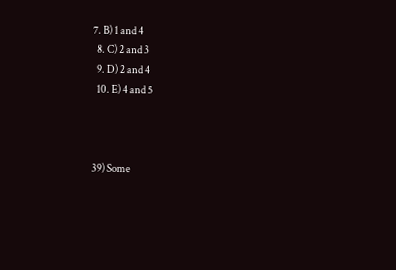7. B) 1 and 4
  8. C) 2 and 3
  9. D) 2 and 4
  10. E) 4 and 5



39) Some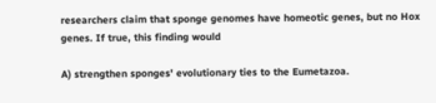researchers claim that sponge genomes have homeotic genes, but no Hox genes. If true, this finding would

A) strengthen sponges' evolutionary ties to the Eumetazoa.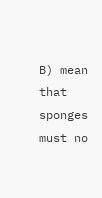B) mean that sponges must no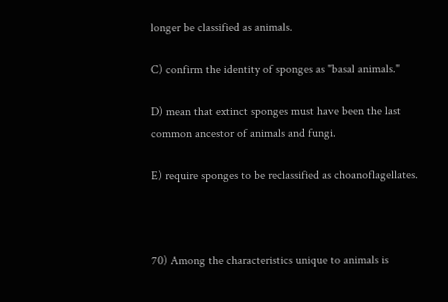longer be classified as animals.

C) confirm the identity of sponges as "basal animals."

D) mean that extinct sponges must have been the last common ancestor of animals and fungi.

E) require sponges to be reclassified as choanoflagellates.



70) Among the characteristics unique to animals is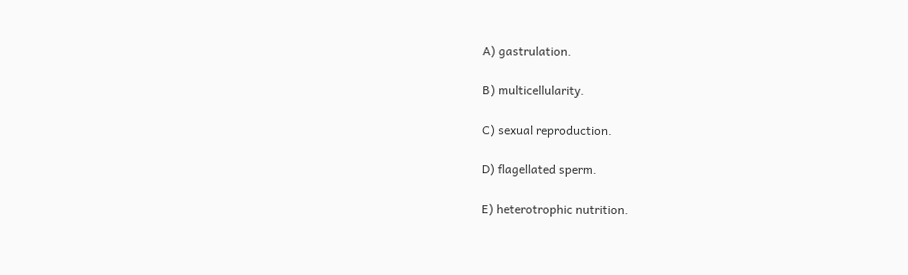A) gastrulation.

B) multicellularity.

C) sexual reproduction.

D) flagellated sperm.

E) heterotrophic nutrition.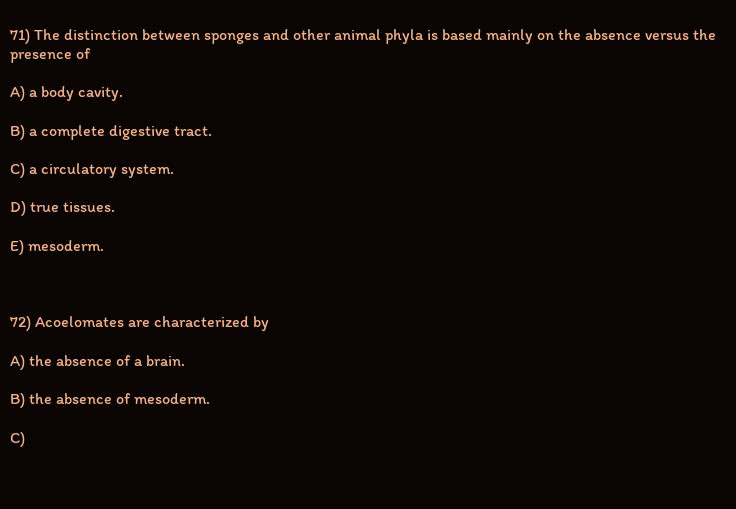71) The distinction between sponges and other animal phyla is based mainly on the absence versus the presence of

A) a body cavity.

B) a complete digestive tract.

C) a circulatory system.

D) true tissues.

E) mesoderm.



72) Acoelomates are characterized by

A) the absence of a brain.

B) the absence of mesoderm.

C)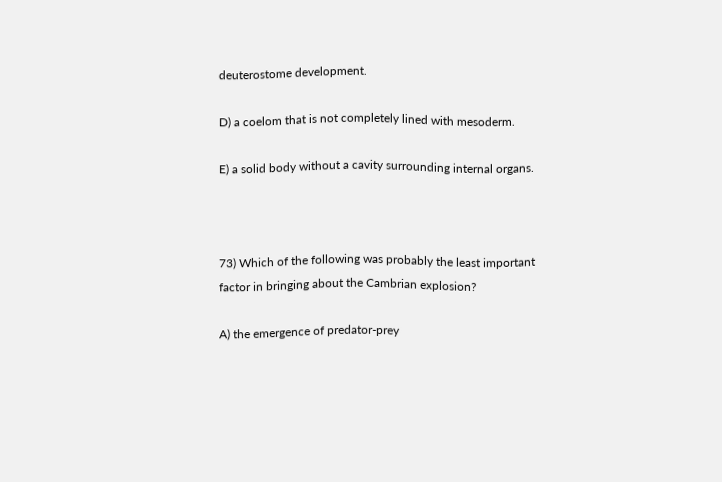deuterostome development.

D) a coelom that is not completely lined with mesoderm.

E) a solid body without a cavity surrounding internal organs.



73) Which of the following was probably the least important factor in bringing about the Cambrian explosion?

A) the emergence of predator-prey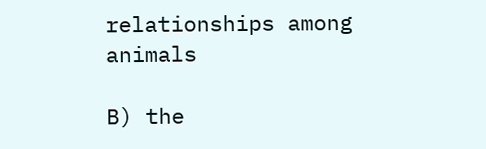relationships among animals

B) the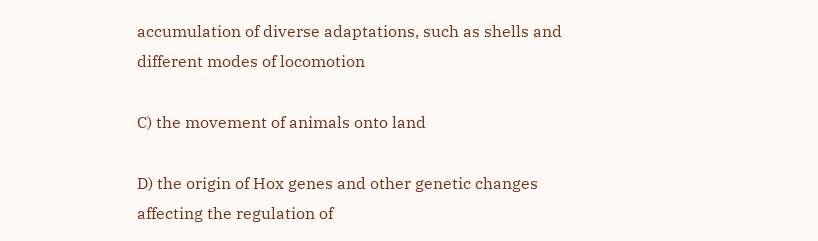accumulation of diverse adaptations, such as shells and different modes of locomotion

C) the movement of animals onto land

D) the origin of Hox genes and other genetic changes affecting the regulation of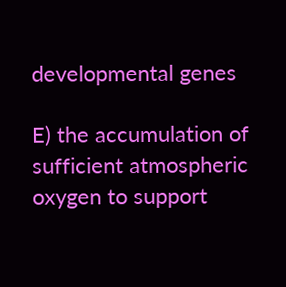developmental genes

E) the accumulation of sufficient atmospheric oxygen to support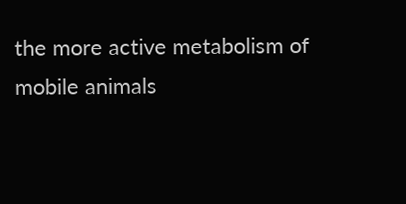the more active metabolism of mobile animals